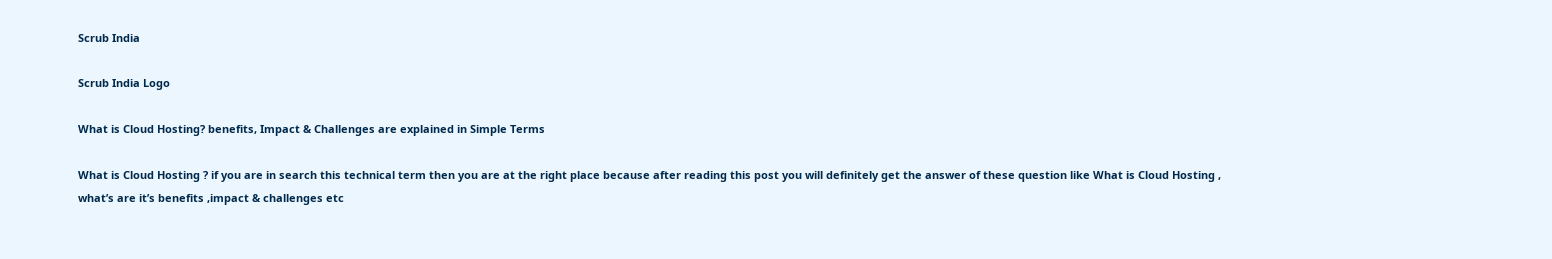Scrub India

Scrub India Logo

What is Cloud Hosting? benefits, Impact & Challenges are explained in Simple Terms

What is Cloud Hosting ? if you are in search this technical term then you are at the right place because after reading this post you will definitely get the answer of these question like What is Cloud Hosting , what’s are it’s benefits ,impact & challenges etc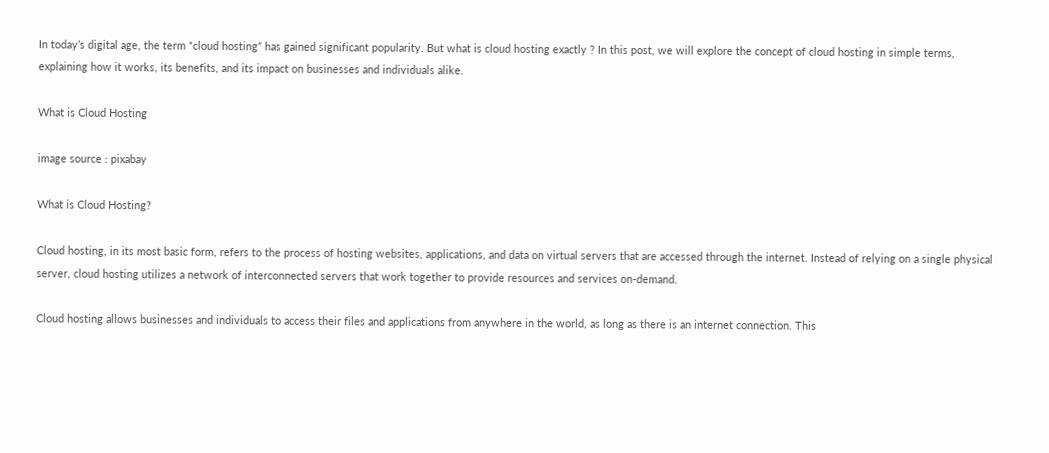In today’s digital age, the term “cloud hosting” has gained significant popularity. But what is cloud hosting exactly ? In this post, we will explore the concept of cloud hosting in simple terms, explaining how it works, its benefits, and its impact on businesses and individuals alike.

What is Cloud Hosting

image source : pixabay

What is Cloud Hosting?

Cloud hosting, in its most basic form, refers to the process of hosting websites, applications, and data on virtual servers that are accessed through the internet. Instead of relying on a single physical server, cloud hosting utilizes a network of interconnected servers that work together to provide resources and services on-demand.

Cloud hosting allows businesses and individuals to access their files and applications from anywhere in the world, as long as there is an internet connection. This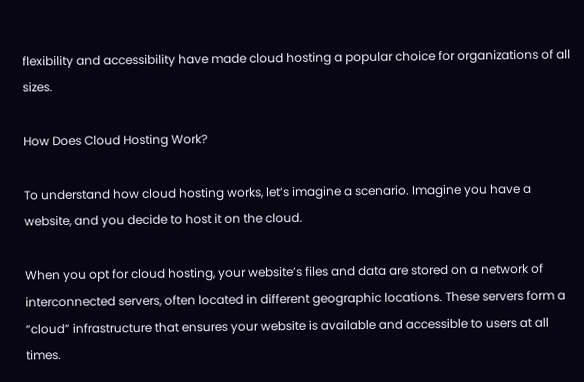flexibility and accessibility have made cloud hosting a popular choice for organizations of all sizes.

How Does Cloud Hosting Work?

To understand how cloud hosting works, let’s imagine a scenario. Imagine you have a website, and you decide to host it on the cloud.

When you opt for cloud hosting, your website’s files and data are stored on a network of interconnected servers, often located in different geographic locations. These servers form a “cloud” infrastructure that ensures your website is available and accessible to users at all times.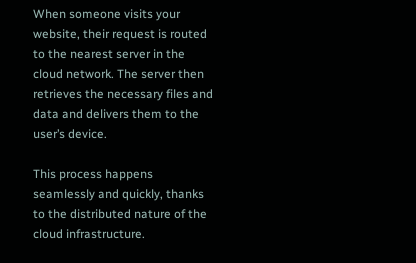When someone visits your website, their request is routed to the nearest server in the cloud network. The server then retrieves the necessary files and data and delivers them to the user’s device.

This process happens seamlessly and quickly, thanks to the distributed nature of the cloud infrastructure.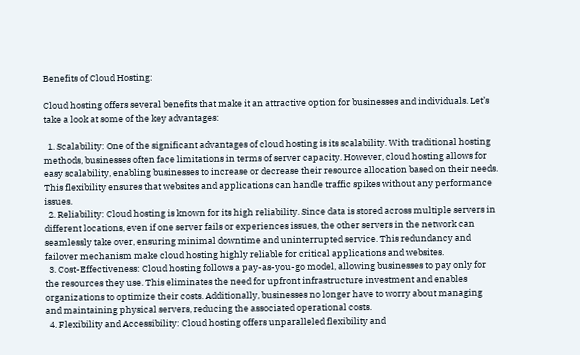Benefits of Cloud Hosting:

Cloud hosting offers several benefits that make it an attractive option for businesses and individuals. Let’s take a look at some of the key advantages:

  1. Scalability: One of the significant advantages of cloud hosting is its scalability. With traditional hosting methods, businesses often face limitations in terms of server capacity. However, cloud hosting allows for easy scalability, enabling businesses to increase or decrease their resource allocation based on their needs. This flexibility ensures that websites and applications can handle traffic spikes without any performance issues.
  2. Reliability: Cloud hosting is known for its high reliability. Since data is stored across multiple servers in different locations, even if one server fails or experiences issues, the other servers in the network can seamlessly take over, ensuring minimal downtime and uninterrupted service. This redundancy and failover mechanism make cloud hosting highly reliable for critical applications and websites.
  3. Cost-Effectiveness: Cloud hosting follows a pay-as-you-go model, allowing businesses to pay only for the resources they use. This eliminates the need for upfront infrastructure investment and enables organizations to optimize their costs. Additionally, businesses no longer have to worry about managing and maintaining physical servers, reducing the associated operational costs.
  4. Flexibility and Accessibility: Cloud hosting offers unparalleled flexibility and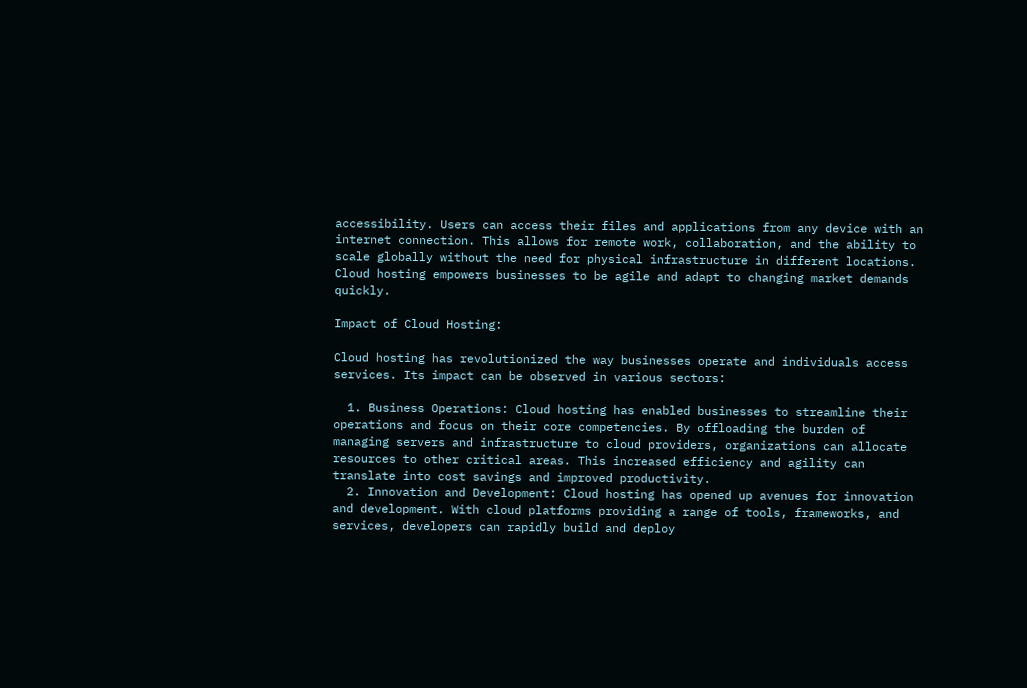accessibility. Users can access their files and applications from any device with an internet connection. This allows for remote work, collaboration, and the ability to scale globally without the need for physical infrastructure in different locations. Cloud hosting empowers businesses to be agile and adapt to changing market demands quickly.

Impact of Cloud Hosting:

Cloud hosting has revolutionized the way businesses operate and individuals access services. Its impact can be observed in various sectors:

  1. Business Operations: Cloud hosting has enabled businesses to streamline their operations and focus on their core competencies. By offloading the burden of managing servers and infrastructure to cloud providers, organizations can allocate resources to other critical areas. This increased efficiency and agility can translate into cost savings and improved productivity.
  2. Innovation and Development: Cloud hosting has opened up avenues for innovation and development. With cloud platforms providing a range of tools, frameworks, and services, developers can rapidly build and deploy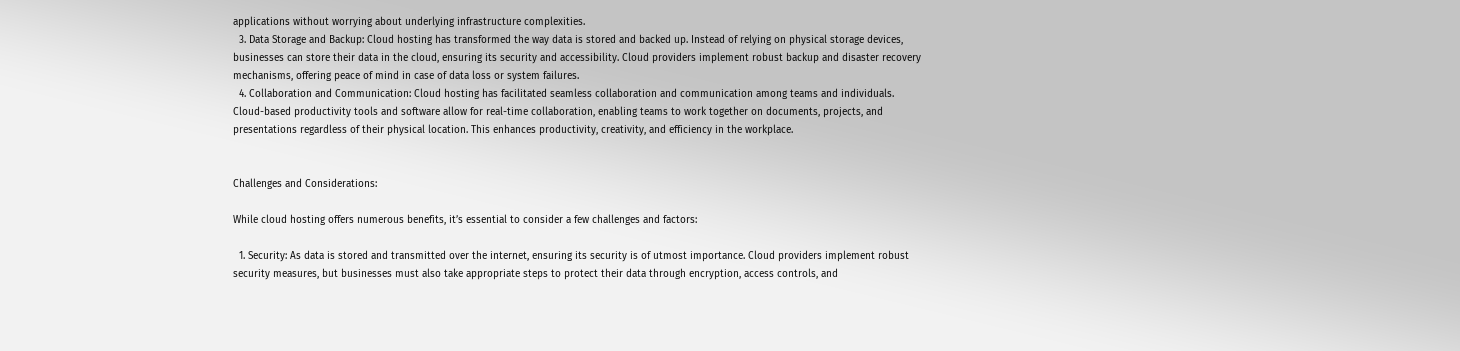applications without worrying about underlying infrastructure complexities.
  3. Data Storage and Backup: Cloud hosting has transformed the way data is stored and backed up. Instead of relying on physical storage devices, businesses can store their data in the cloud, ensuring its security and accessibility. Cloud providers implement robust backup and disaster recovery mechanisms, offering peace of mind in case of data loss or system failures.
  4. Collaboration and Communication: Cloud hosting has facilitated seamless collaboration and communication among teams and individuals. Cloud-based productivity tools and software allow for real-time collaboration, enabling teams to work together on documents, projects, and presentations regardless of their physical location. This enhances productivity, creativity, and efficiency in the workplace.


Challenges and Considerations:

While cloud hosting offers numerous benefits, it’s essential to consider a few challenges and factors:

  1. Security: As data is stored and transmitted over the internet, ensuring its security is of utmost importance. Cloud providers implement robust security measures, but businesses must also take appropriate steps to protect their data through encryption, access controls, and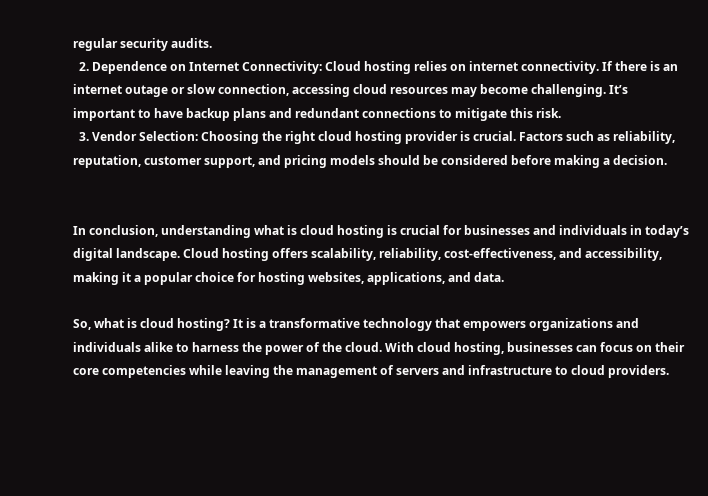regular security audits.
  2. Dependence on Internet Connectivity: Cloud hosting relies on internet connectivity. If there is an internet outage or slow connection, accessing cloud resources may become challenging. It’s important to have backup plans and redundant connections to mitigate this risk.
  3. Vendor Selection: Choosing the right cloud hosting provider is crucial. Factors such as reliability, reputation, customer support, and pricing models should be considered before making a decision.


In conclusion, understanding what is cloud hosting is crucial for businesses and individuals in today’s digital landscape. Cloud hosting offers scalability, reliability, cost-effectiveness, and accessibility, making it a popular choice for hosting websites, applications, and data.

So, what is cloud hosting? It is a transformative technology that empowers organizations and individuals alike to harness the power of the cloud. With cloud hosting, businesses can focus on their core competencies while leaving the management of servers and infrastructure to cloud providers.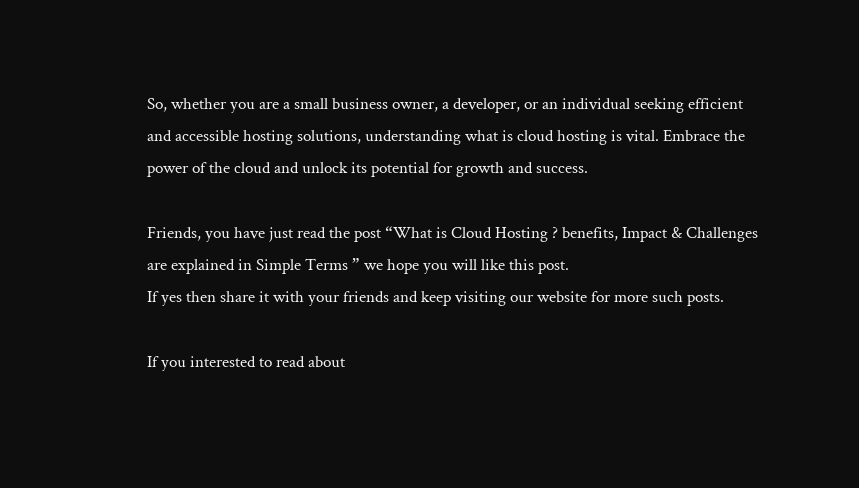So, whether you are a small business owner, a developer, or an individual seeking efficient and accessible hosting solutions, understanding what is cloud hosting is vital. Embrace the power of the cloud and unlock its potential for growth and success.

Friends, you have just read the post “What is Cloud Hosting ? benefits, Impact & Challenges are explained in Simple Terms ” we hope you will like this post.
If yes then share it with your friends and keep visiting our website for more such posts.

If you interested to read about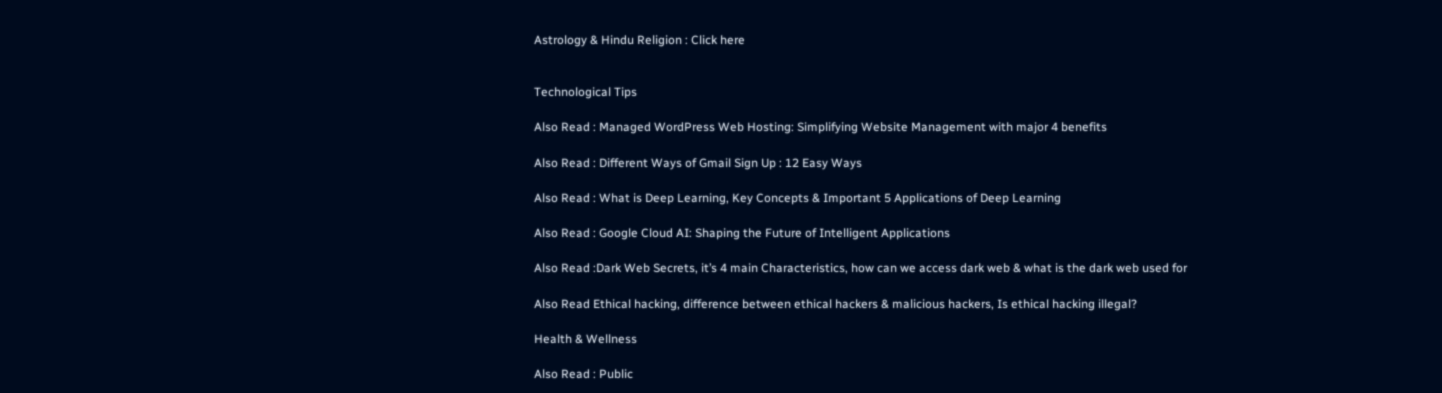Astrology & Hindu Religion : Click here


Technological Tips

Also Read : Managed WordPress Web Hosting: Simplifying Website Management with major 4 benefits

Also Read : Different Ways of Gmail Sign Up : 12 Easy Ways

Also Read : What is Deep Learning, Key Concepts & Important 5 Applications of Deep Learning

Also Read : Google Cloud AI: Shaping the Future of Intelligent Applications

Also Read :Dark Web Secrets, it’s 4 main Characteristics, how can we access dark web & what is the dark web used for

Also Read Ethical hacking, difference between ethical hackers & malicious hackers, Is ethical hacking illegal?

Health & Wellness

Also Read : Public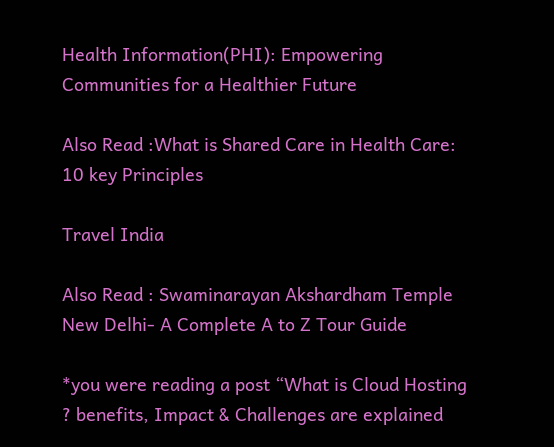Health Information(PHI): Empowering Communities for a Healthier Future

Also Read :What is Shared Care in Health Care: 10 key Principles

Travel India

Also Read : Swaminarayan Akshardham Temple New Delhi- A Complete A to Z Tour Guide

*you were reading a post “What is Cloud Hosting ? benefits, Impact & Challenges are explained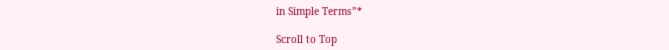in Simple Terms”*

Scroll to Top